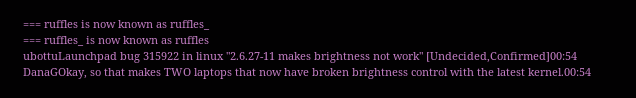=== ruffles is now known as ruffles_
=== ruffles_ is now known as ruffles
ubottuLaunchpad bug 315922 in linux "2.6.27-11 makes brightness not work" [Undecided,Confirmed]00:54
DanaGOkay, so that makes TWO laptops that now have broken brightness control with the latest kernel.00:54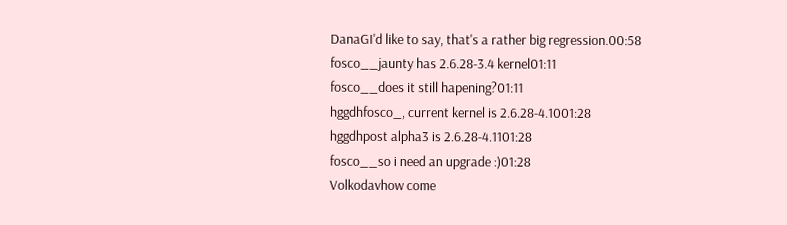DanaGI'd like to say, that's a rather big regression.00:58
fosco__jaunty has 2.6.28-3.4 kernel01:11
fosco__does it still hapening?01:11
hggdhfosco_, current kernel is 2.6.28-4.1001:28
hggdhpost alpha3 is 2.6.28-4.1101:28
fosco__so i need an upgrade :)01:28
Volkodavhow come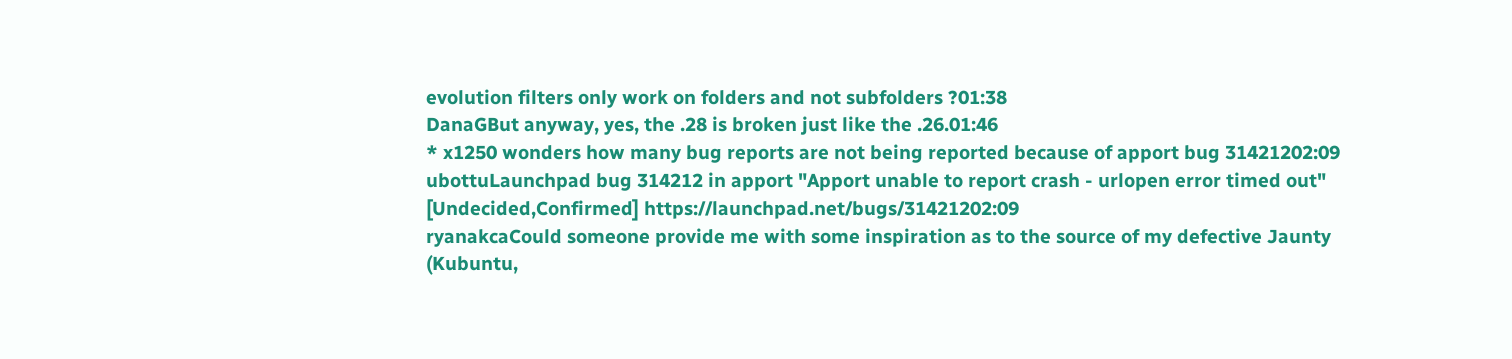evolution filters only work on folders and not subfolders ?01:38
DanaGBut anyway, yes, the .28 is broken just like the .26.01:46
* x1250 wonders how many bug reports are not being reported because of apport bug 31421202:09
ubottuLaunchpad bug 314212 in apport "Apport unable to report crash - urlopen error timed out" [Undecided,Confirmed] https://launchpad.net/bugs/31421202:09
ryanakcaCould someone provide me with some inspiration as to the source of my defective Jaunty (Kubuntu,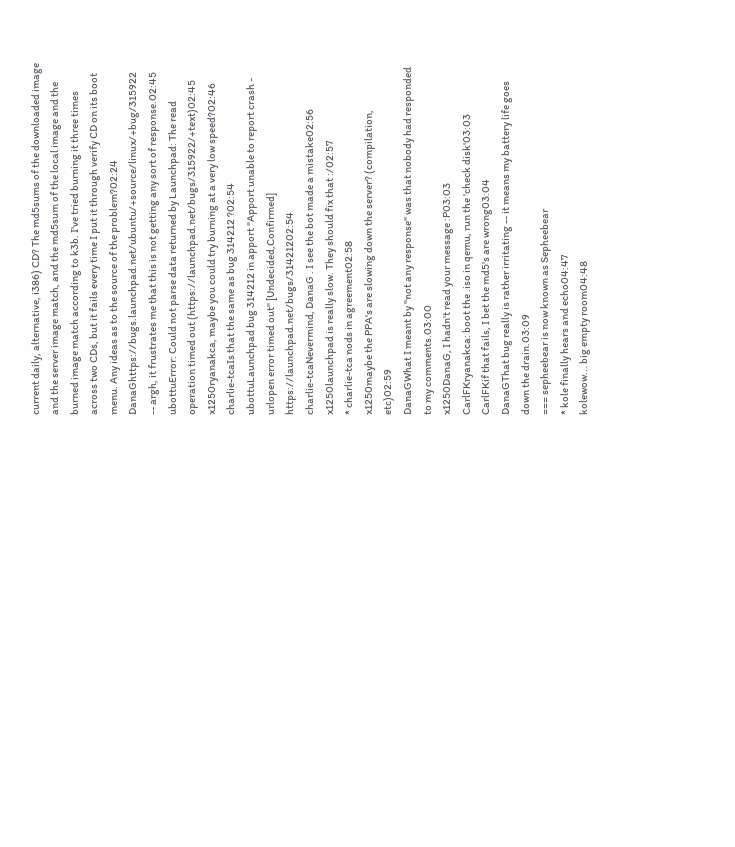current daily, alternative, i386) CD? The md5sums of the downloaded image and the server image match, and the md5sum of the local image and the burned image match according to k3b. I've tried burning it three times across two CDs, but it fails every time I put it through verify CD on its boot menu. Any ideas as to the source of the problem?02:24
DanaGhttps://bugs.launchpad.net/ubuntu/+source/linux/+bug/315922 -- argh, it frustrates me that this is not getting any sort of response.02:45
ubottuError: Could not parse data returned by Launchpad: The read operation timed out (https://launchpad.net/bugs/315922/+text)02:45
x1250ryanakca, maybe you could try burning at a very low speed?02:46
charlie-tcaIs that the same as bug 314212 ?02:54
ubottuLaunchpad bug 314212 in apport "Apport unable to report crash - urlopen error timed out" [Undecided,Confirmed] https://launchpad.net/bugs/31421202:54
charlie-tcaNevermind, DanaG . I see the bot made a mistake02:56
x1250launchpad is really slow. They should fix that :/02:57
* charlie-tca nods in agreement02:58
x1250maybe the PPA's are slowing down the server? (compilation, etc)02:59
DanaGWhat I meant by "not any response" was that nobody had responded to my comments.03:00
x1250DanaG, I hadn't read your message :P03:03
CarlFKryanakca: boot the .iso in qemu, run the 'check disk'03:03
CarlFKif that fails, I bet the md5's are wrong03:04
DanaGThat bug really is rather irritating -- it means my battery life goes down the drain.03:09
=== sepheebear is now known as Sepheebear
* kole finally hears and echo04:47
kolewow... big empty room04:48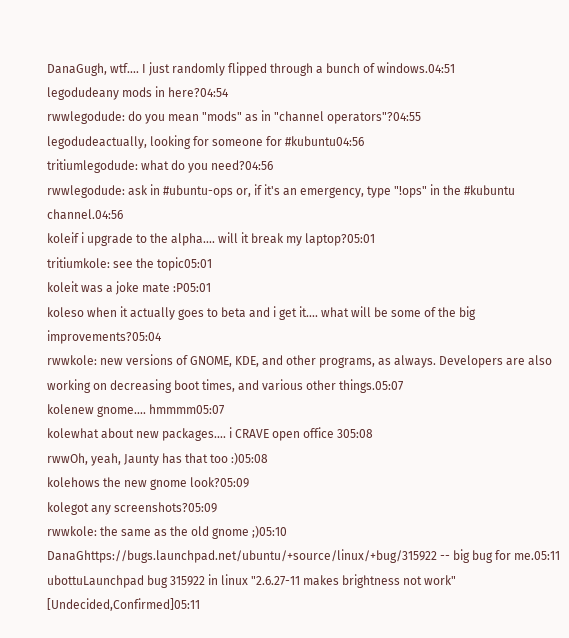DanaGugh, wtf.... I just randomly flipped through a bunch of windows.04:51
legodudeany mods in here?04:54
rwwlegodude: do you mean "mods" as in "channel operators"?04:55
legodudeactually, looking for someone for #kubuntu04:56
tritiumlegodude: what do you need?04:56
rwwlegodude: ask in #ubuntu-ops or, if it's an emergency, type "!ops" in the #kubuntu channel.04:56
koleif i upgrade to the alpha.... will it break my laptop?05:01
tritiumkole: see the topic05:01
koleit was a joke mate :P05:01
koleso when it actually goes to beta and i get it.... what will be some of the big improvements?05:04
rwwkole: new versions of GNOME, KDE, and other programs, as always. Developers are also working on decreasing boot times, and various other things.05:07
kolenew gnome.... hmmmm05:07
kolewhat about new packages.... i CRAVE open office 305:08
rwwOh, yeah, Jaunty has that too :)05:08
kolehows the new gnome look?05:09
kolegot any screenshots?05:09
rwwkole: the same as the old gnome ;)05:10
DanaGhttps://bugs.launchpad.net/ubuntu/+source/linux/+bug/315922 -- big bug for me.05:11
ubottuLaunchpad bug 315922 in linux "2.6.27-11 makes brightness not work" [Undecided,Confirmed]05:11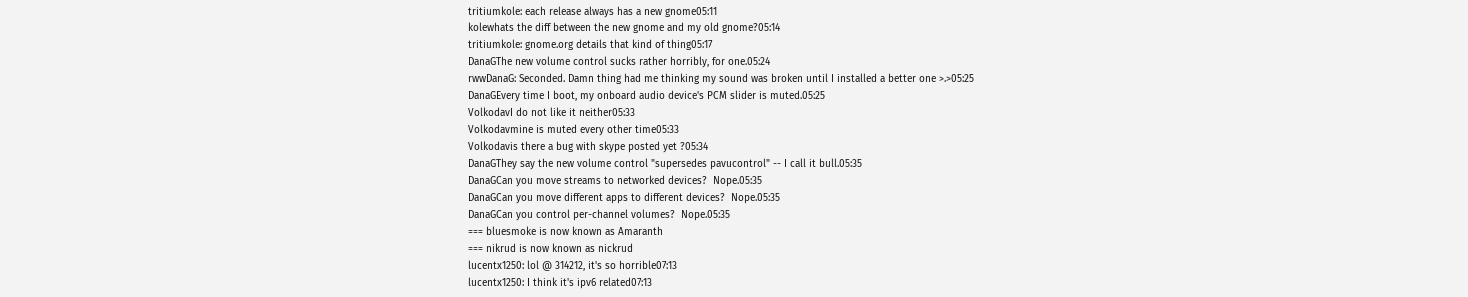tritiumkole: each release always has a new gnome05:11
kolewhats the diff between the new gnome and my old gnome?05:14
tritiumkole: gnome.org details that kind of thing05:17
DanaGThe new volume control sucks rather horribly, for one.05:24
rwwDanaG: Seconded. Damn thing had me thinking my sound was broken until I installed a better one >.>05:25
DanaGEvery time I boot, my onboard audio device's PCM slider is muted.05:25
VolkodavI do not like it neither05:33
Volkodavmine is muted every other time05:33
Volkodavis there a bug with skype posted yet ?05:34
DanaGThey say the new volume control "supersedes pavucontrol" -- I call it bull.05:35
DanaGCan you move streams to networked devices?  Nope.05:35
DanaGCan you move different apps to different devices?  Nope.05:35
DanaGCan you control per-channel volumes?  Nope.05:35
=== bluesmoke is now known as Amaranth
=== nikrud is now known as nickrud
lucentx1250: lol @ 314212, it's so horrible07:13
lucentx1250: I think it's ipv6 related07:13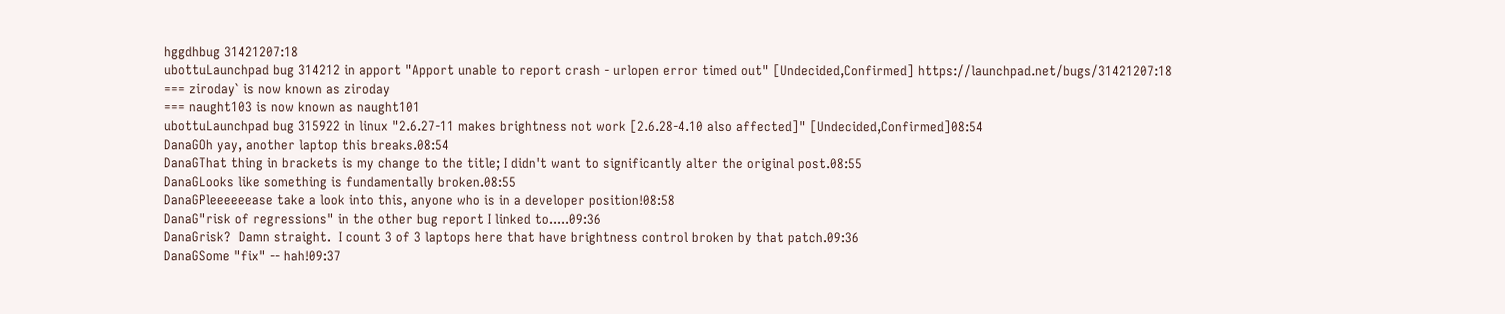hggdhbug 31421207:18
ubottuLaunchpad bug 314212 in apport "Apport unable to report crash - urlopen error timed out" [Undecided,Confirmed] https://launchpad.net/bugs/31421207:18
=== ziroday` is now known as ziroday
=== naught103 is now known as naught101
ubottuLaunchpad bug 315922 in linux "2.6.27-11 makes brightness not work [2.6.28-4.10 also affected]" [Undecided,Confirmed]08:54
DanaGOh yay, another laptop this breaks.08:54
DanaGThat thing in brackets is my change to the title; I didn't want to significantly alter the original post.08:55
DanaGLooks like something is fundamentally broken.08:55
DanaGPleeeeeease take a look into this, anyone who is in a developer position!08:58
DanaG"risk of regressions" in the other bug report I linked to.....09:36
DanaGrisk?  Damn straight.  I count 3 of 3 laptops here that have brightness control broken by that patch.09:36
DanaGSome "fix" -- hah!09:37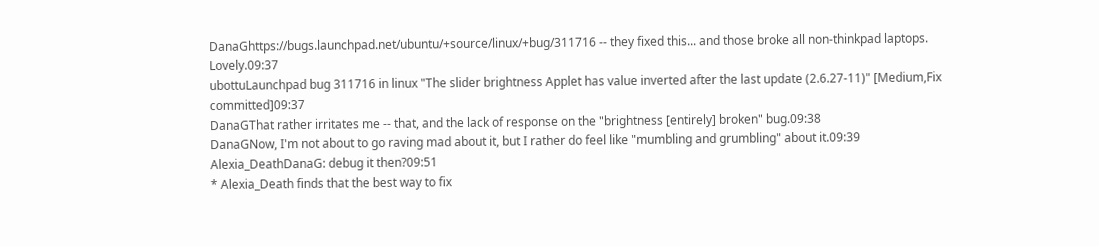DanaGhttps://bugs.launchpad.net/ubuntu/+source/linux/+bug/311716 -- they fixed this... and those broke all non-thinkpad laptops.  Lovely.09:37
ubottuLaunchpad bug 311716 in linux "The slider brightness Applet has value inverted after the last update (2.6.27-11)" [Medium,Fix committed]09:37
DanaGThat rather irritates me -- that, and the lack of response on the "brightness [entirely] broken" bug.09:38
DanaGNow, I'm not about to go raving mad about it, but I rather do feel like "mumbling and grumbling" about it.09:39
Alexia_DeathDanaG: debug it then?09:51
* Alexia_Death finds that the best way to fix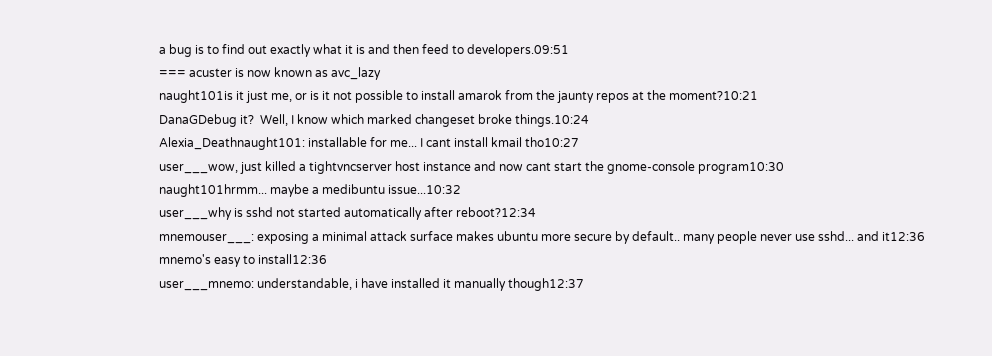a bug is to find out exactly what it is and then feed to developers.09:51
=== acuster is now known as avc_lazy
naught101is it just me, or is it not possible to install amarok from the jaunty repos at the moment?10:21
DanaGDebug it?  Well, I know which marked changeset broke things.10:24
Alexia_Deathnaught101: installable for me... I cant install kmail tho10:27
user___wow, just killed a tightvncserver host instance and now cant start the gnome-console program10:30
naught101hrmm... maybe a medibuntu issue...10:32
user___why is sshd not started automatically after reboot?12:34
mnemouser___: exposing a minimal attack surface makes ubuntu more secure by default.. many people never use sshd... and it12:36
mnemo's easy to install12:36
user___mnemo: understandable, i have installed it manually though12:37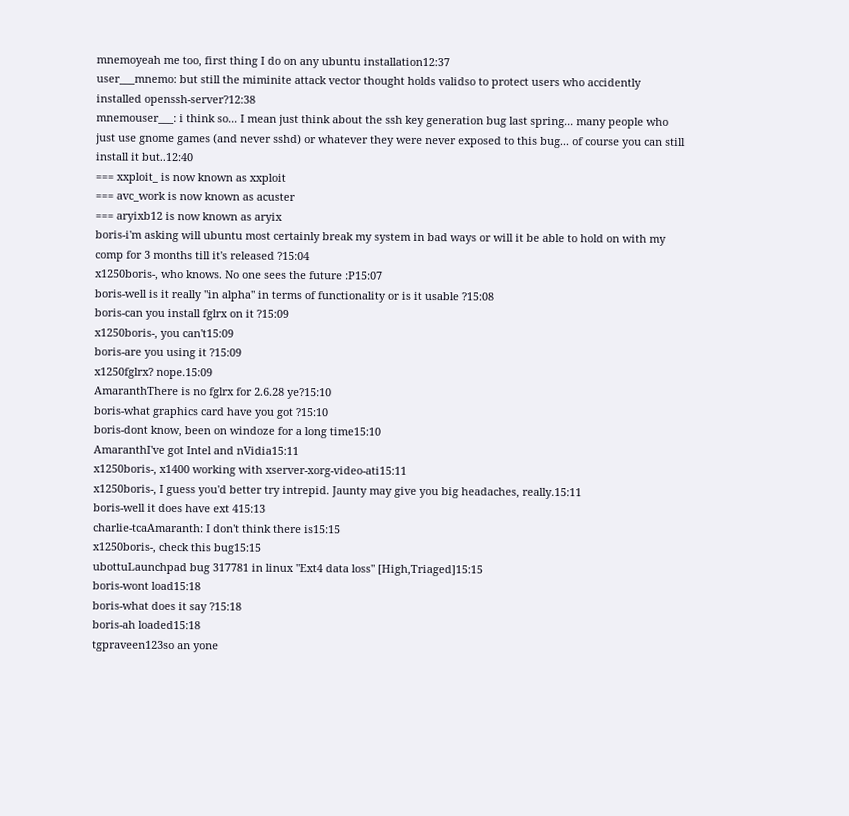mnemoyeah me too, first thing I do on any ubuntu installation12:37
user___mnemo: but still the miminite attack vector thought holds validso to protect users who accidently installed openssh-server?12:38
mnemouser___: i think so... I mean just think about the ssh key generation bug last spring... many people who just use gnome games (and never sshd) or whatever they were never exposed to this bug... of course you can still install it but..12:40
=== xxploit_ is now known as xxploit
=== avc_work is now known as acuster
=== aryixb12 is now known as aryix
boris-i'm asking will ubuntu most certainly break my system in bad ways or will it be able to hold on with my comp for 3 months till it's released ?15:04
x1250boris-, who knows. No one sees the future :P15:07
boris-well is it really "in alpha" in terms of functionality or is it usable ?15:08
boris-can you install fglrx on it ?15:09
x1250boris-, you can't15:09
boris-are you using it ?15:09
x1250fglrx? nope.15:09
AmaranthThere is no fglrx for 2.6.28 ye?15:10
boris-what graphics card have you got ?15:10
boris-dont know, been on windoze for a long time15:10
AmaranthI've got Intel and nVidia15:11
x1250boris-, x1400 working with xserver-xorg-video-ati15:11
x1250boris-, I guess you'd better try intrepid. Jaunty may give you big headaches, really.15:11
boris-well it does have ext 415:13
charlie-tcaAmaranth: I don't think there is15:15
x1250boris-, check this bug15:15
ubottuLaunchpad bug 317781 in linux "Ext4 data loss" [High,Triaged]15:15
boris-wont load15:18
boris-what does it say ?15:18
boris-ah loaded15:18
tgpraveen123so an yone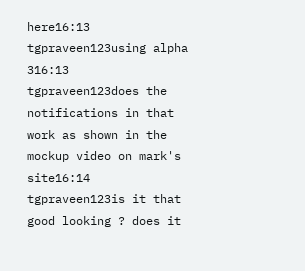here16:13
tgpraveen123using alpha 316:13
tgpraveen123does the notifications in that work as shown in the mockup video on mark's site16:14
tgpraveen123is it that good looking ? does it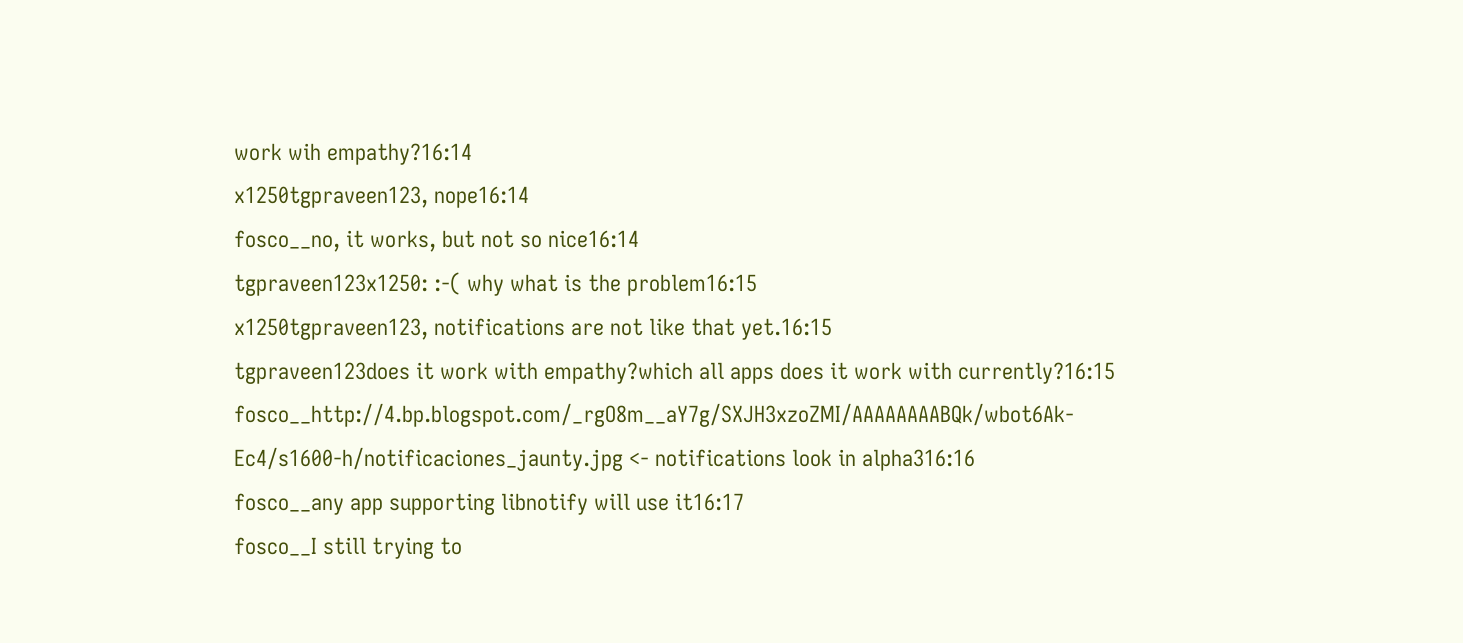work wih empathy?16:14
x1250tgpraveen123, nope16:14
fosco__no, it works, but not so nice16:14
tgpraveen123x1250: :-( why what is the problem16:15
x1250tgpraveen123, notifications are not like that yet.16:15
tgpraveen123does it work with empathy?which all apps does it work with currently?16:15
fosco__http://4.bp.blogspot.com/_rgO8m__aY7g/SXJH3xzoZMI/AAAAAAAABQk/wbot6Ak-Ec4/s1600-h/notificaciones_jaunty.jpg <- notifications look in alpha316:16
fosco__any app supporting libnotify will use it16:17
fosco__I still trying to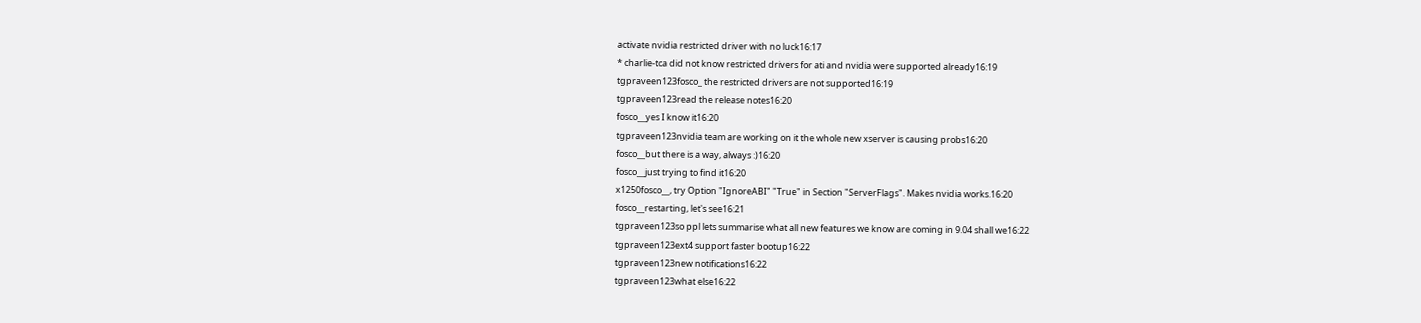activate nvidia restricted driver with no luck16:17
* charlie-tca did not know restricted drivers for ati and nvidia were supported already16:19
tgpraveen123fosco_ the restricted drivers are not supported16:19
tgpraveen123read the release notes16:20
fosco__yes I know it16:20
tgpraveen123nvidia team are working on it the whole new xserver is causing probs16:20
fosco__but there is a way, always :)16:20
fosco__just trying to find it16:20
x1250fosco__, try Option "IgnoreABI" "True" in Section "ServerFlags". Makes nvidia works.16:20
fosco__restarting, let's see16:21
tgpraveen123so ppl lets summarise what all new features we know are coming in 9.04 shall we16:22
tgpraveen123ext4 support faster bootup16:22
tgpraveen123new notifications16:22
tgpraveen123what else16:22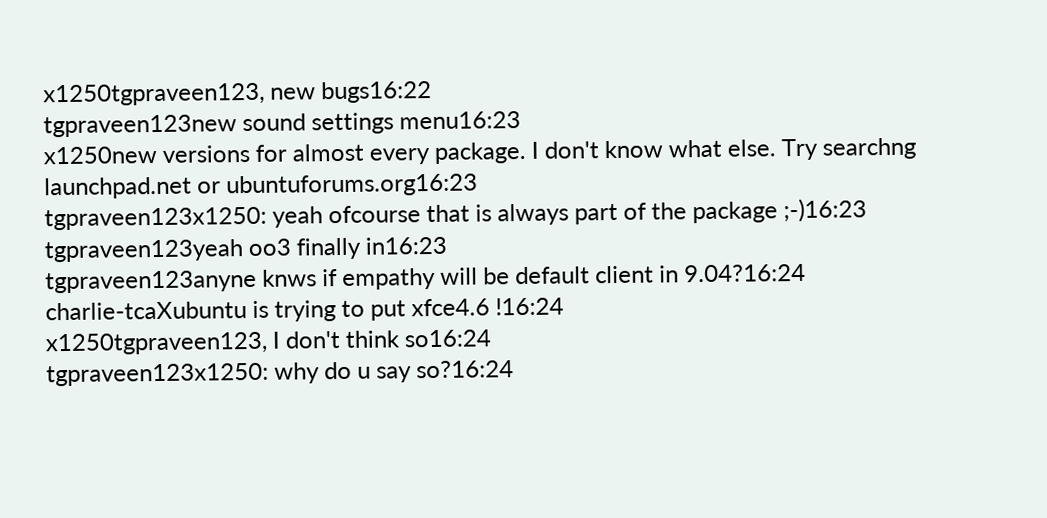x1250tgpraveen123, new bugs16:22
tgpraveen123new sound settings menu16:23
x1250new versions for almost every package. I don't know what else. Try searchng launchpad.net or ubuntuforums.org16:23
tgpraveen123x1250: yeah ofcourse that is always part of the package ;-)16:23
tgpraveen123yeah oo3 finally in16:23
tgpraveen123anyne knws if empathy will be default client in 9.04?16:24
charlie-tcaXubuntu is trying to put xfce4.6 !16:24
x1250tgpraveen123, I don't think so16:24
tgpraveen123x1250: why do u say so?16:24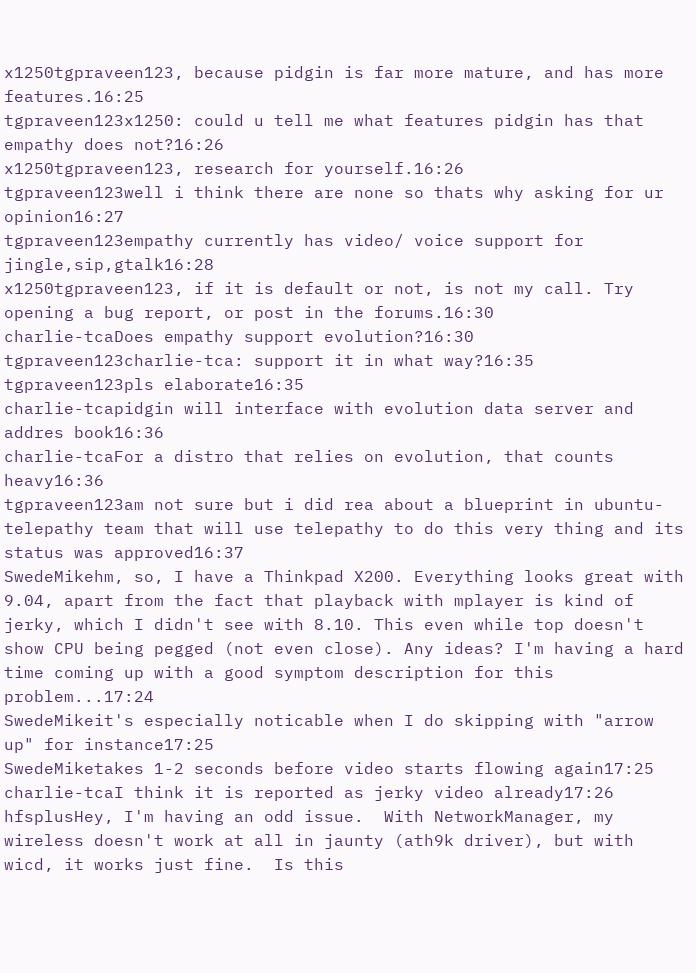x1250tgpraveen123, because pidgin is far more mature, and has more features.16:25
tgpraveen123x1250: could u tell me what features pidgin has that empathy does not?16:26
x1250tgpraveen123, research for yourself.16:26
tgpraveen123well i think there are none so thats why asking for ur opinion16:27
tgpraveen123empathy currently has video/ voice support for jingle,sip,gtalk16:28
x1250tgpraveen123, if it is default or not, is not my call. Try opening a bug report, or post in the forums.16:30
charlie-tcaDoes empathy support evolution?16:30
tgpraveen123charlie-tca: support it in what way?16:35
tgpraveen123pls elaborate16:35
charlie-tcapidgin will interface with evolution data server and addres book16:36
charlie-tcaFor a distro that relies on evolution, that counts heavy16:36
tgpraveen123am not sure but i did rea about a blueprint in ubuntu-telepathy team that will use telepathy to do this very thing and its status was approved16:37
SwedeMikehm, so, I have a Thinkpad X200. Everything looks great with 9.04, apart from the fact that playback with mplayer is kind of jerky, which I didn't see with 8.10. This even while top doesn't show CPU being pegged (not even close). Any ideas? I'm having a hard time coming up with a good symptom description for this problem...17:24
SwedeMikeit's especially noticable when I do skipping with "arrow up" for instance17:25
SwedeMiketakes 1-2 seconds before video starts flowing again17:25
charlie-tcaI think it is reported as jerky video already17:26
hfsplusHey, I'm having an odd issue.  With NetworkManager, my wireless doesn't work at all in jaunty (ath9k driver), but with wicd, it works just fine.  Is this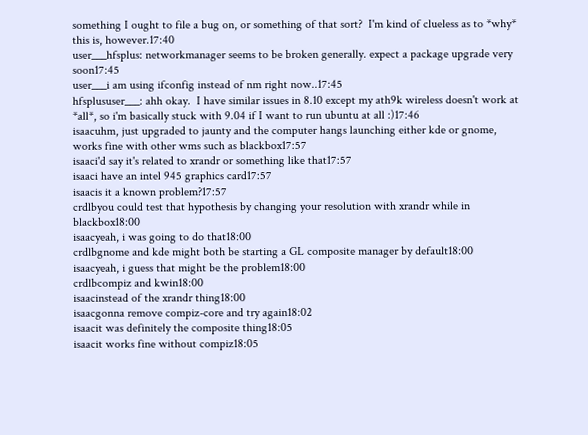something I ought to file a bug on, or something of that sort?  I'm kind of clueless as to *why* this is, however.17:40
user___hfsplus: networkmanager seems to be broken generally. expect a package upgrade very soon17:45
user___i am using ifconfig instead of nm right now..17:45
hfsplususer___: ahh okay.  I have similar issues in 8.10 except my ath9k wireless doesn't work at *all*, so i'm basically stuck with 9.04 if I want to run ubuntu at all :)17:46
isaacuhm, just upgraded to jaunty and the computer hangs launching either kde or gnome, works fine with other wms such as blackbox17:57
isaaci'd say it's related to xrandr or something like that17:57
isaaci have an intel 945 graphics card17:57
isaacis it a known problem?17:57
crdlbyou could test that hypothesis by changing your resolution with xrandr while in blackbox18:00
isaacyeah, i was going to do that18:00
crdlbgnome and kde might both be starting a GL composite manager by default18:00
isaacyeah, i guess that might be the problem18:00
crdlbcompiz and kwin18:00
isaacinstead of the xrandr thing18:00
isaacgonna remove compiz-core and try again18:02
isaacit was definitely the composite thing18:05
isaacit works fine without compiz18:05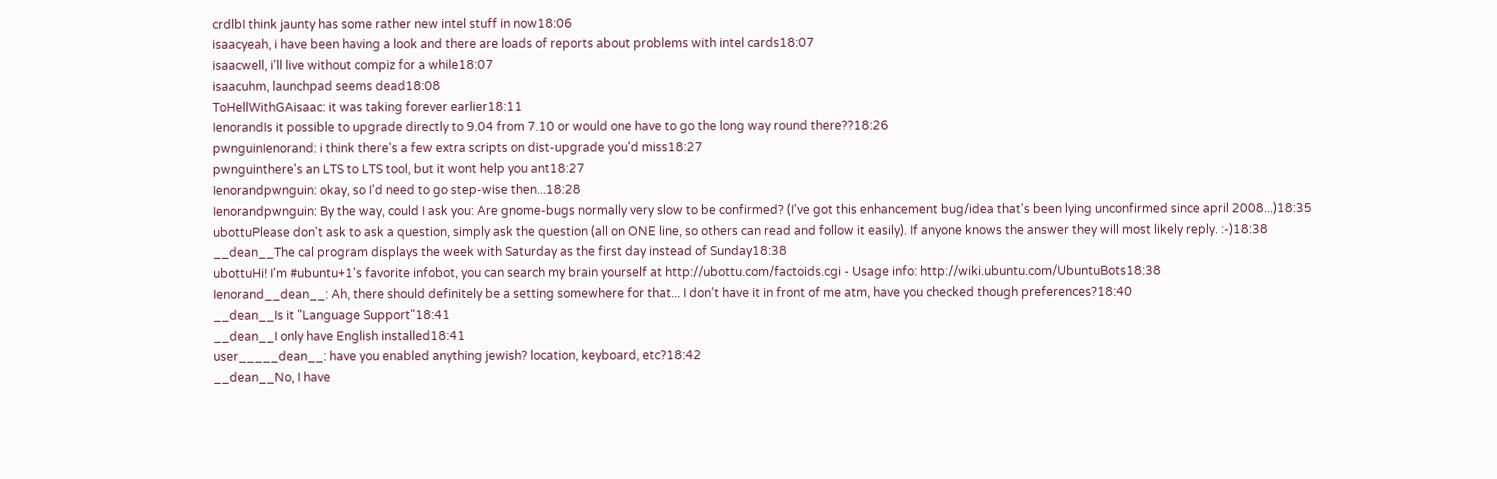crdlbI think jaunty has some rather new intel stuff in now18:06
isaacyeah, i have been having a look and there are loads of reports about problems with intel cards18:07
isaacwell, i'll live without compiz for a while18:07
isaacuhm, launchpad seems dead18:08
ToHellWithGAisaac: it was taking forever earlier18:11
IenorandIs it possible to upgrade directly to 9.04 from 7.10 or would one have to go the long way round there??18:26
pwnguinIenorand: i think there's a few extra scripts on dist-upgrade you'd miss18:27
pwnguinthere's an LTS to LTS tool, but it wont help you ant18:27
Ienorandpwnguin: okay, so I'd need to go step-wise then...18:28
Ienorandpwnguin: By the way, could I ask you: Are gnome-bugs normally very slow to be confirmed? (I've got this enhancement bug/idea that's been lying unconfirmed since april 2008...)18:35
ubottuPlease don't ask to ask a question, simply ask the question (all on ONE line, so others can read and follow it easily). If anyone knows the answer they will most likely reply. :-)18:38
__dean__The cal program displays the week with Saturday as the first day instead of Sunday18:38
ubottuHi! I'm #ubuntu+1's favorite infobot, you can search my brain yourself at http://ubottu.com/factoids.cgi - Usage info: http://wiki.ubuntu.com/UbuntuBots18:38
Ienorand__dean__: Ah, there should definitely be a setting somewhere for that... I don't have it in front of me atm, have you checked though preferences?18:40
__dean__Is it "Language Support"18:41
__dean__I only have English installed18:41
user_____dean__: have you enabled anything jewish? location, keyboard, etc?18:42
__dean__No, I have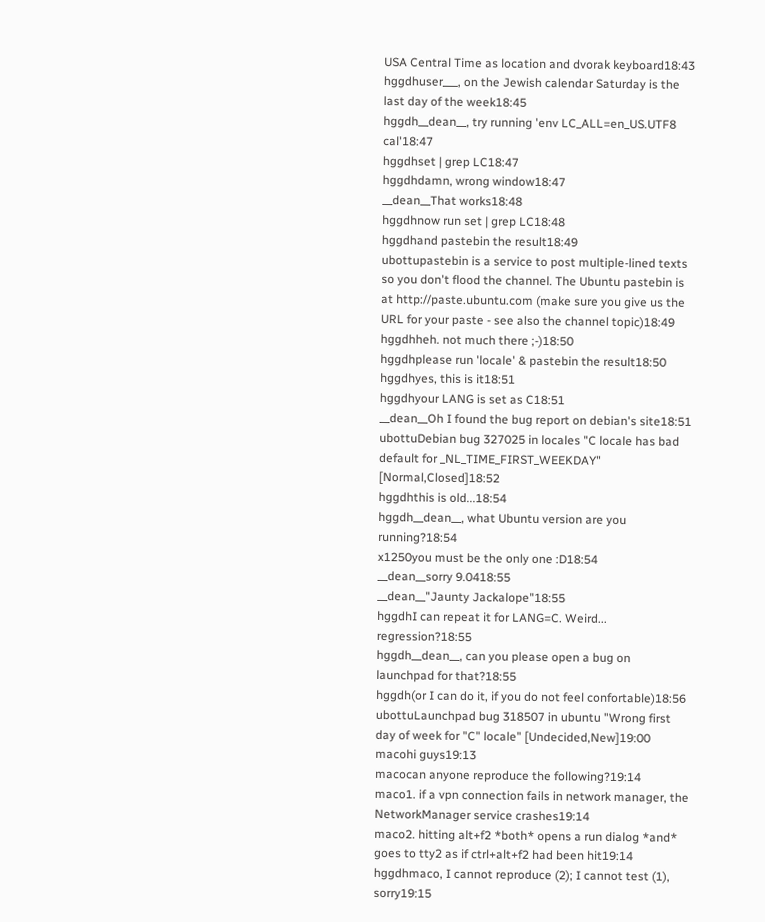USA Central Time as location and dvorak keyboard18:43
hggdhuser___, on the Jewish calendar Saturday is the last day of the week18:45
hggdh__dean__, try running 'env LC_ALL=en_US.UTF8 cal'18:47
hggdhset | grep LC18:47
hggdhdamn, wrong window18:47
__dean__That works18:48
hggdhnow run set | grep LC18:48
hggdhand pastebin the result18:49
ubottupastebin is a service to post multiple-lined texts so you don't flood the channel. The Ubuntu pastebin is at http://paste.ubuntu.com (make sure you give us the URL for your paste - see also the channel topic)18:49
hggdhheh. not much there ;-)18:50
hggdhplease run 'locale' & pastebin the result18:50
hggdhyes, this is it18:51
hggdhyour LANG is set as C18:51
__dean__Oh I found the bug report on debian's site18:51
ubottuDebian bug 327025 in locales "C locale has bad default for _NL_TIME_FIRST_WEEKDAY" [Normal,Closed]18:52
hggdhthis is old...18:54
hggdh__dean__, what Ubuntu version are you running?18:54
x1250you must be the only one :D18:54
__dean__sorry 9.0418:55
__dean__"Jaunty Jackalope"18:55
hggdhI can repeat it for LANG=C. Weird... regression?18:55
hggdh__dean__, can you please open a bug on launchpad for that?18:55
hggdh(or I can do it, if you do not feel confortable)18:56
ubottuLaunchpad bug 318507 in ubuntu "Wrong first day of week for "C" locale" [Undecided,New]19:00
macohi guys19:13
macocan anyone reproduce the following?19:14
maco1. if a vpn connection fails in network manager, the NetworkManager service crashes19:14
maco2. hitting alt+f2 *both* opens a run dialog *and* goes to tty2 as if ctrl+alt+f2 had been hit19:14
hggdhmaco, I cannot reproduce (2); I cannot test (1), sorry19:15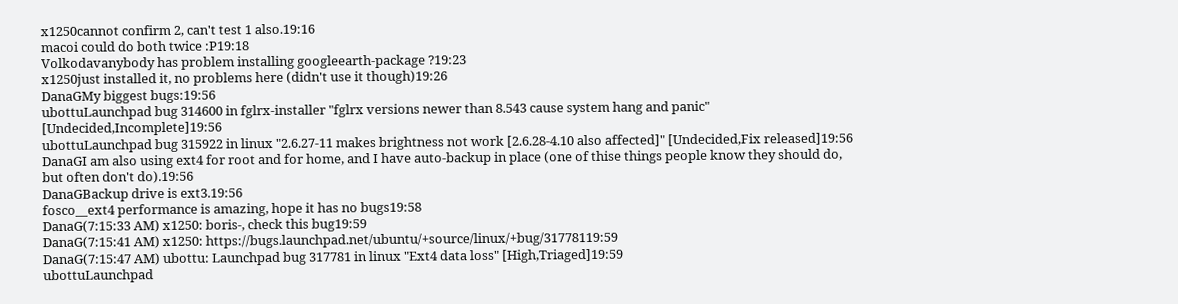x1250cannot confirm 2, can't test 1 also.19:16
macoi could do both twice :P19:18
Volkodavanybody has problem installing googleearth-package ?19:23
x1250just installed it, no problems here (didn't use it though)19:26
DanaGMy biggest bugs:19:56
ubottuLaunchpad bug 314600 in fglrx-installer "fglrx versions newer than 8.543 cause system hang and panic" [Undecided,Incomplete]19:56
ubottuLaunchpad bug 315922 in linux "2.6.27-11 makes brightness not work [2.6.28-4.10 also affected]" [Undecided,Fix released]19:56
DanaGI am also using ext4 for root and for home, and I have auto-backup in place (one of thise things people know they should do, but often don't do).19:56
DanaGBackup drive is ext3.19:56
fosco__ext4 performance is amazing, hope it has no bugs19:58
DanaG(7:15:33 AM) x1250: boris-, check this bug19:59
DanaG(7:15:41 AM) x1250: https://bugs.launchpad.net/ubuntu/+source/linux/+bug/31778119:59
DanaG(7:15:47 AM) ubottu: Launchpad bug 317781 in linux "Ext4 data loss" [High,Triaged]19:59
ubottuLaunchpad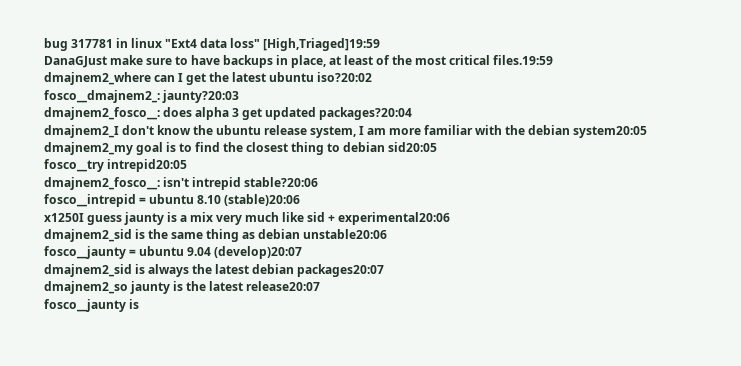bug 317781 in linux "Ext4 data loss" [High,Triaged]19:59
DanaGJust make sure to have backups in place, at least of the most critical files.19:59
dmajnem2_where can I get the latest ubuntu iso?20:02
fosco__dmajnem2_: jaunty?20:03
dmajnem2_fosco__: does alpha 3 get updated packages?20:04
dmajnem2_I don't know the ubuntu release system, I am more familiar with the debian system20:05
dmajnem2_my goal is to find the closest thing to debian sid20:05
fosco__try intrepid20:05
dmajnem2_fosco__: isn't intrepid stable?20:06
fosco__intrepid = ubuntu 8.10 (stable)20:06
x1250I guess jaunty is a mix very much like sid + experimental20:06
dmajnem2_sid is the same thing as debian unstable20:06
fosco__jaunty = ubuntu 9.04 (develop)20:07
dmajnem2_sid is always the latest debian packages20:07
dmajnem2_so jaunty is the latest release20:07
fosco__jaunty is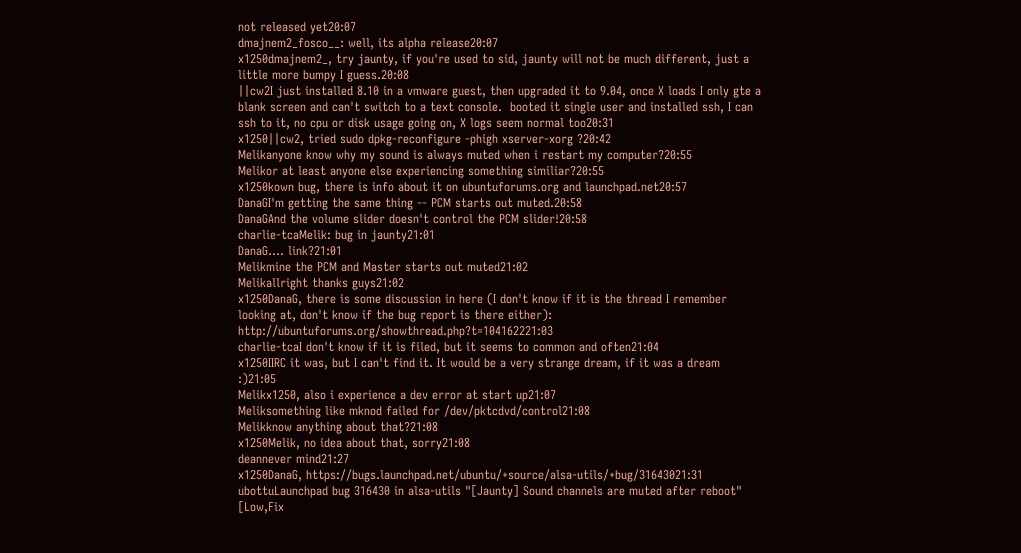not released yet20:07
dmajnem2_fosco__: well, its alpha release20:07
x1250dmajnem2_, try jaunty, if you're used to sid, jaunty will not be much different, just a little more bumpy I guess.20:08
||cw2I just installed 8.10 in a vmware guest, then upgraded it to 9.04, once X loads I only gte a blank screen and can't switch to a text console.  booted it single user and installed ssh, I can ssh to it, no cpu or disk usage going on, X logs seem normal too20:31
x1250||cw2, tried sudo dpkg-reconfigure -phigh xserver-xorg ?20:42
Melikanyone know why my sound is always muted when i restart my computer?20:55
Melikor at least anyone else experiencing something similiar?20:55
x1250kown bug, there is info about it on ubuntuforums.org and launchpad.net20:57
DanaGI'm getting the same thing -- PCM starts out muted.20:58
DanaGAnd the volume slider doesn't control the PCM slider!20:58
charlie-tcaMelik: bug in jaunty21:01
DanaG.... link?21:01
Melikmine the PCM and Master starts out muted21:02
Melikallright thanks guys21:02
x1250DanaG, there is some discussion in here (I don't know if it is the thread I remember looking at, don't know if the bug report is there either): http://ubuntuforums.org/showthread.php?t=104162221:03
charlie-tcaI don't know if it is filed, but it seems to common and often21:04
x1250IIRC it was, but I can't find it. It would be a very strange dream, if it was a dream :)21:05
Melikx1250, also i experience a dev error at start up21:07
Meliksomething like mknod failed for /dev/pktcdvd/control21:08
Melikknow anything about that?21:08
x1250Melik, no idea about that, sorry21:08
deannever mind21:27
x1250DanaG, https://bugs.launchpad.net/ubuntu/+source/alsa-utils/+bug/31643021:31
ubottuLaunchpad bug 316430 in alsa-utils "[Jaunty] Sound channels are muted after reboot" [Low,Fix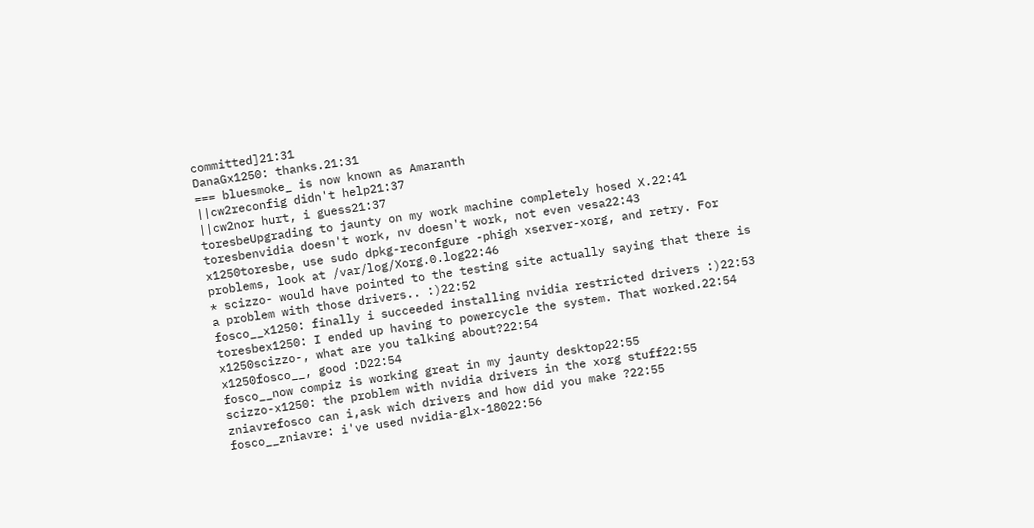committed]21:31
DanaGx1250: thanks.21:31
=== bluesmoke_ is now known as Amaranth
||cw2reconfig didn't help21:37
||cw2nor hurt, i guess21:37
toresbeUpgrading to jaunty on my work machine completely hosed X.22:41
toresbenvidia doesn't work, nv doesn't work, not even vesa22:43
x1250toresbe, use sudo dpkg-reconfgure -phigh xserver-xorg, and retry. For problems, look at /var/log/Xorg.0.log22:46
* scizzo- would have pointed to the testing site actually saying that there is a problem with those drivers.. :)22:52
fosco__x1250: finally i succeeded installing nvidia restricted drivers :)22:53
toresbex1250: I ended up having to powercycle the system. That worked.22:54
x1250scizzo-, what are you talking about?22:54
x1250fosco__, good :D22:54
fosco__now compiz is working great in my jaunty desktop22:55
scizzo-x1250: the problem with nvidia drivers in the xorg stuff22:55
zniavrefosco can i,ask wich drivers and how did you make ?22:55
fosco__zniavre: i've used nvidia-glx-18022:56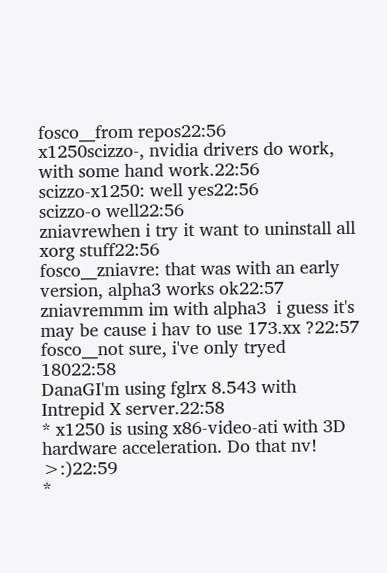fosco__from repos22:56
x1250scizzo-, nvidia drivers do work, with some hand work.22:56
scizzo-x1250: well yes22:56
scizzo-o well22:56
zniavrewhen i try it want to uninstall all xorg stuff22:56
fosco__zniavre: that was with an early version, alpha3 works ok22:57
zniavremmm im with alpha3  i guess it's may be cause i hav to use 173.xx ?22:57
fosco__not sure, i've only tryed 18022:58
DanaGI'm using fglrx 8.543 with Intrepid X server.22:58
* x1250 is using x86-video-ati with 3D hardware acceleration. Do that nv! >:)22:59
*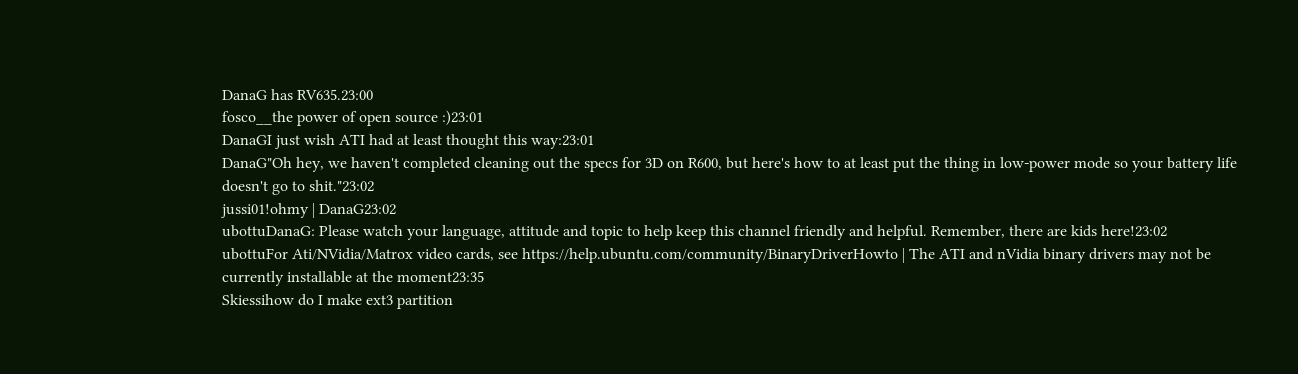DanaG has RV635.23:00
fosco__the power of open source :)23:01
DanaGI just wish ATI had at least thought this way:23:01
DanaG"Oh hey, we haven't completed cleaning out the specs for 3D on R600, but here's how to at least put the thing in low-power mode so your battery life doesn't go to shit."23:02
jussi01!ohmy | DanaG23:02
ubottuDanaG: Please watch your language, attitude and topic to help keep this channel friendly and helpful. Remember, there are kids here!23:02
ubottuFor Ati/NVidia/Matrox video cards, see https://help.ubuntu.com/community/BinaryDriverHowto | The ATI and nVidia binary drivers may not be currently installable at the moment23:35
Skiessihow do I make ext3 partition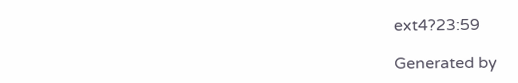ext4?23:59

Generated by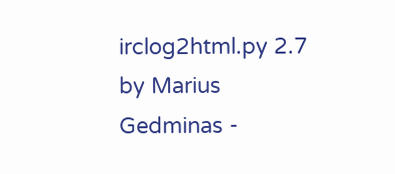irclog2html.py 2.7 by Marius Gedminas -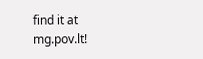find it at mg.pov.lt!